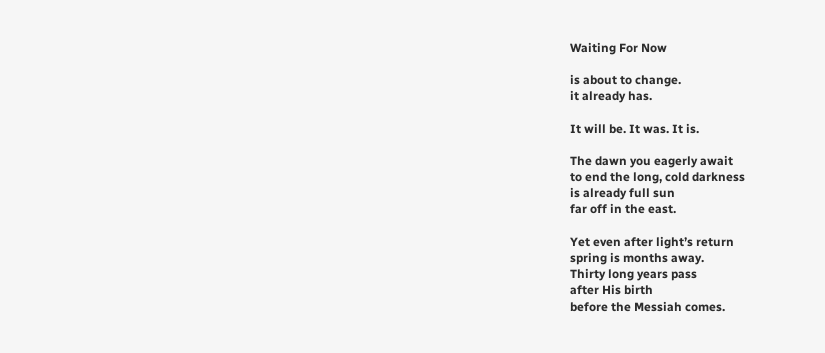Waiting For Now

is about to change.
it already has.

It will be. It was. It is.

The dawn you eagerly await
to end the long, cold darkness
is already full sun
far off in the east.

Yet even after light’s return
spring is months away.
Thirty long years pass
after His birth
before the Messiah comes.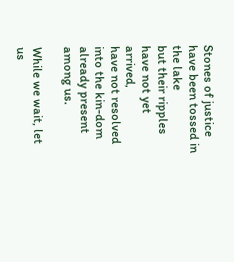Stones of justice
have been tossed in the lake
but their ripples have not yet arrived,
have not resolved into the kin-dom
already present among us.

While we wait, let us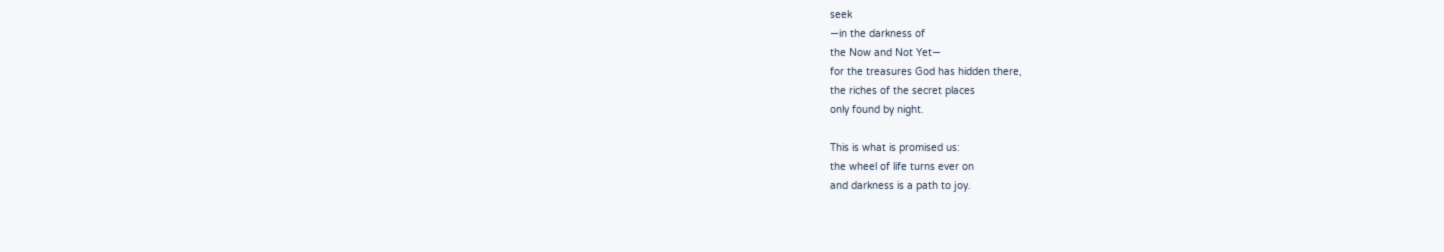seek
—in the darkness of
the Now and Not Yet—
for the treasures God has hidden there,
the riches of the secret places
only found by night.

This is what is promised us:
the wheel of life turns ever on
and darkness is a path to joy.